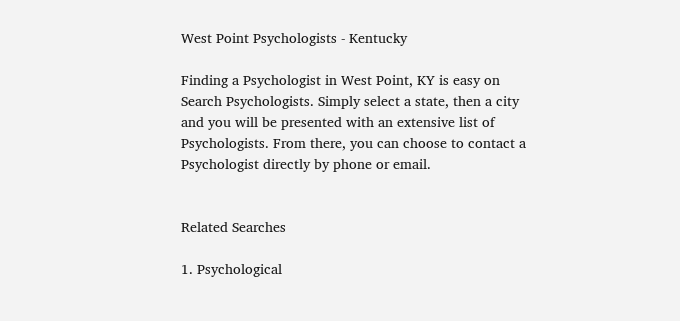West Point Psychologists - Kentucky

Finding a Psychologist in West Point, KY is easy on Search Psychologists. Simply select a state, then a city and you will be presented with an extensive list of Psychologists. From there, you can choose to contact a Psychologist directly by phone or email.


Related Searches

1. Psychological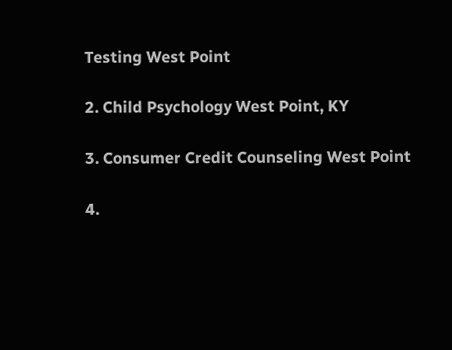Testing West Point

2. Child Psychology West Point, KY

3. Consumer Credit Counseling West Point

4.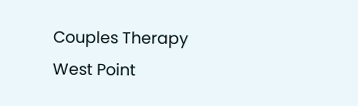Couples Therapy West Point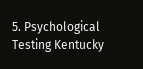5. Psychological Testing Kentucky